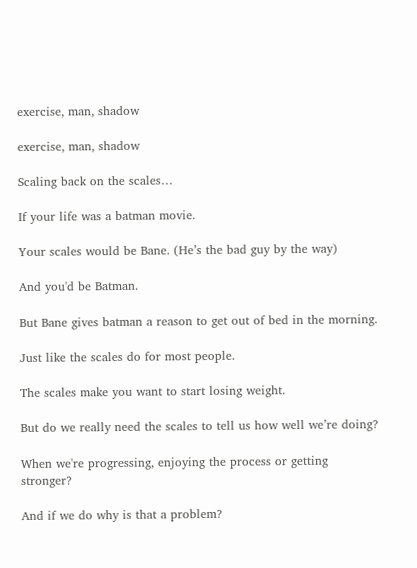exercise, man, shadow

exercise, man, shadow

Scaling back on the scales…

If your life was a batman movie.

Your scales would be Bane. (He’s the bad guy by the way)

And you'd be Batman.

But Bane gives batman a reason to get out of bed in the morning.

Just like the scales do for most people.

The scales make you want to start losing weight.

But do we really need the scales to tell us how well we’re doing?

When we're progressing, enjoying the process or getting stronger?

And if we do why is that a problem?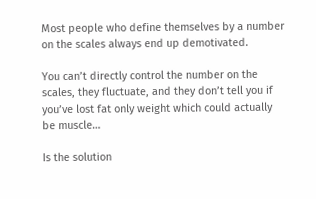Most people who define themselves by a number on the scales always end up demotivated.

You can’t directly control the number on the scales, they fluctuate, and they don’t tell you if you’ve lost fat only weight which could actually be muscle…

Is the solution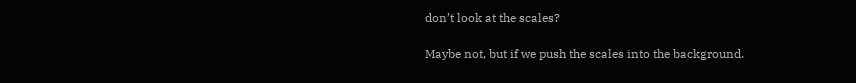don’t look at the scales?

Maybe not, but if we push the scales into the background.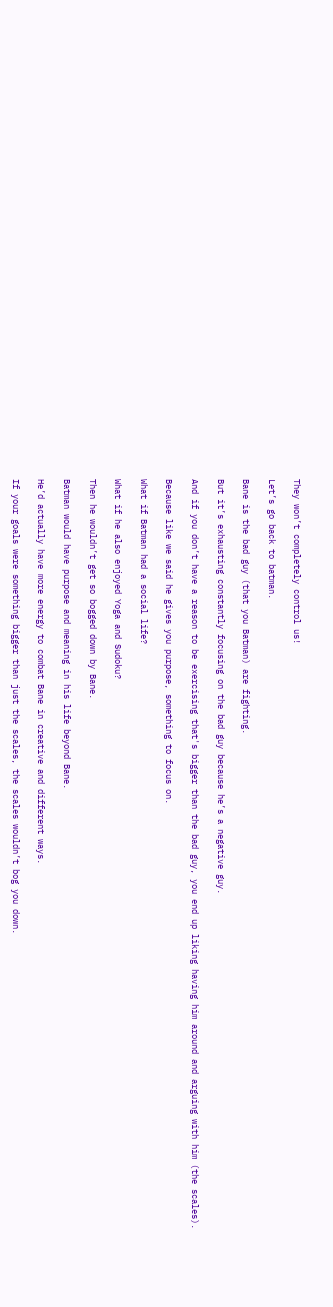They won’t completely control us!

Let’s go back to batman.

Bane is the bad guy (that you Batman) are fighting.

But it’s exhausting constantly focusing on the bad guy because he’s a negative guy.

And if you don’t have a reason to be exercising that's bigger than the bad guy, you end up liking having him around and arguing with him (the scales).

Because like we said he gives you purpose, something to focus on.

What if Batman had a social life?

What if he also enjoyed Yoga and Sudoku?

Then he wouldn’t get so bogged down by Bane.

Batman would have purpose and meaning in his life beyond Bane.

He’d actually have more energy to combat Bane in creative and different ways.

If your goals were something bigger than just the scales, the scales wouldn’t bog you down.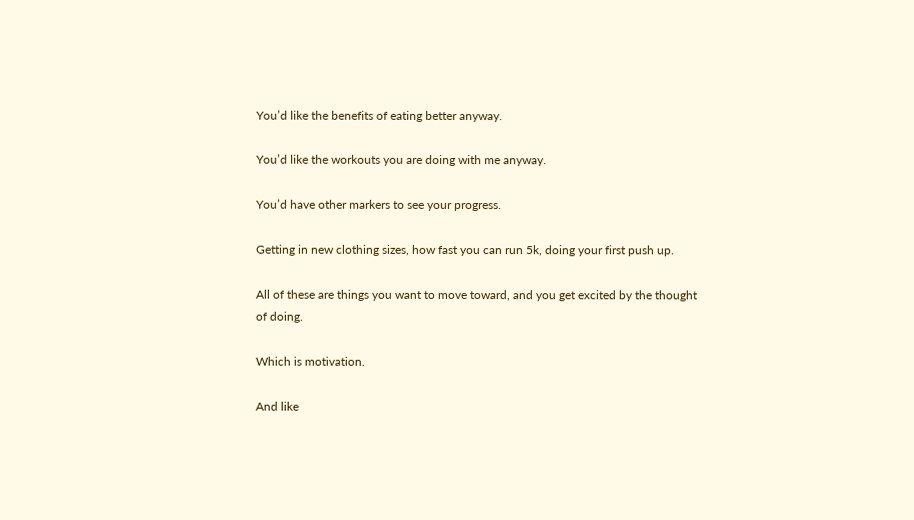You’d like the benefits of eating better anyway.

You’d like the workouts you are doing with me anyway.

You’d have other markers to see your progress.

Getting in new clothing sizes, how fast you can run 5k, doing your first push up.

All of these are things you want to move toward, and you get excited by the thought of doing.

Which is motivation.

And like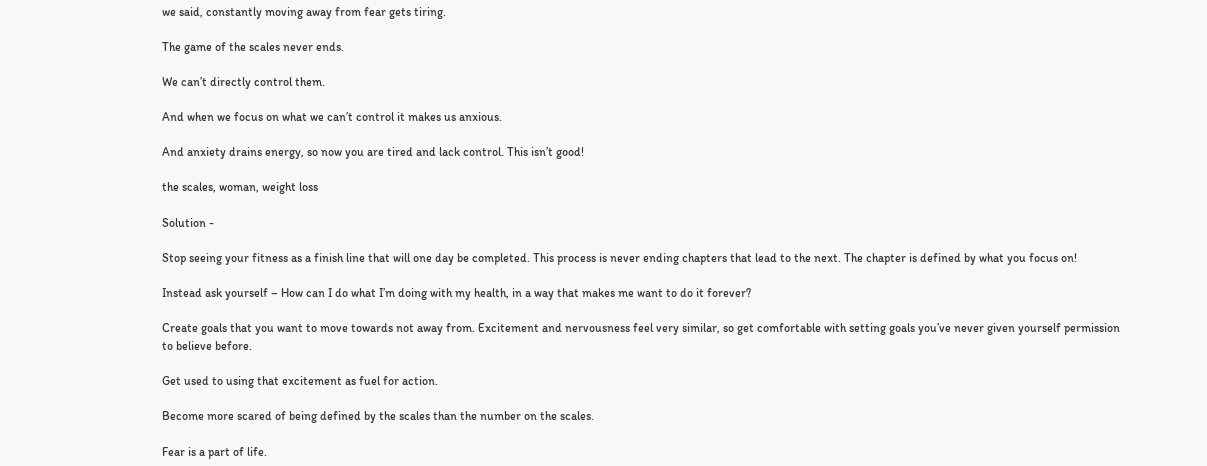we said, constantly moving away from fear gets tiring.

The game of the scales never ends.

We can’t directly control them.

And when we focus on what we can’t control it makes us anxious.

And anxiety drains energy, so now you are tired and lack control. This isn’t good!

the scales, woman, weight loss

Solution -

Stop seeing your fitness as a finish line that will one day be completed. This process is never ending chapters that lead to the next. The chapter is defined by what you focus on!

Instead ask yourself – How can I do what I’m doing with my health, in a way that makes me want to do it forever?

Create goals that you want to move towards not away from. Excitement and nervousness feel very similar, so get comfortable with setting goals you’ve never given yourself permission to believe before.

Get used to using that excitement as fuel for action.

Become more scared of being defined by the scales than the number on the scales.

Fear is a part of life.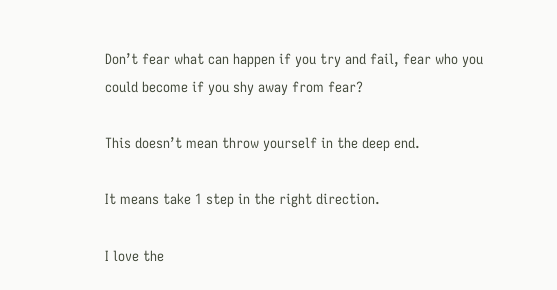Don’t fear what can happen if you try and fail, fear who you could become if you shy away from fear?

This doesn’t mean throw yourself in the deep end.

It means take 1 step in the right direction.

I love the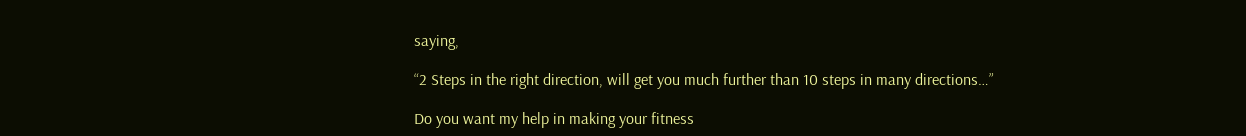saying,

“2 Steps in the right direction, will get you much further than 10 steps in many directions…”

Do you want my help in making your fitness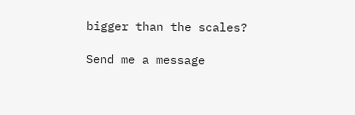bigger than the scales?

Send me a message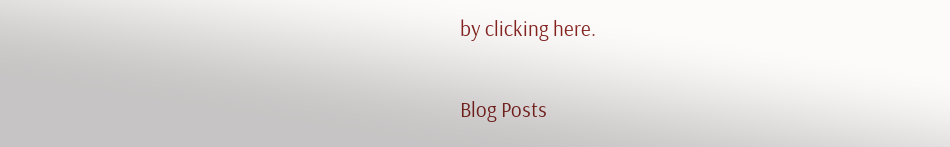by clicking here.

Blog Posts